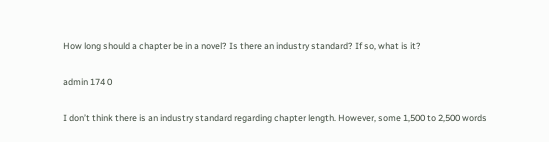How long should a chapter be in a novel? Is there an industry standard? If so, what is it?

admin 174 0

I don’t think there is an industry standard regarding chapter length. However, some 1,500 to 2,500 words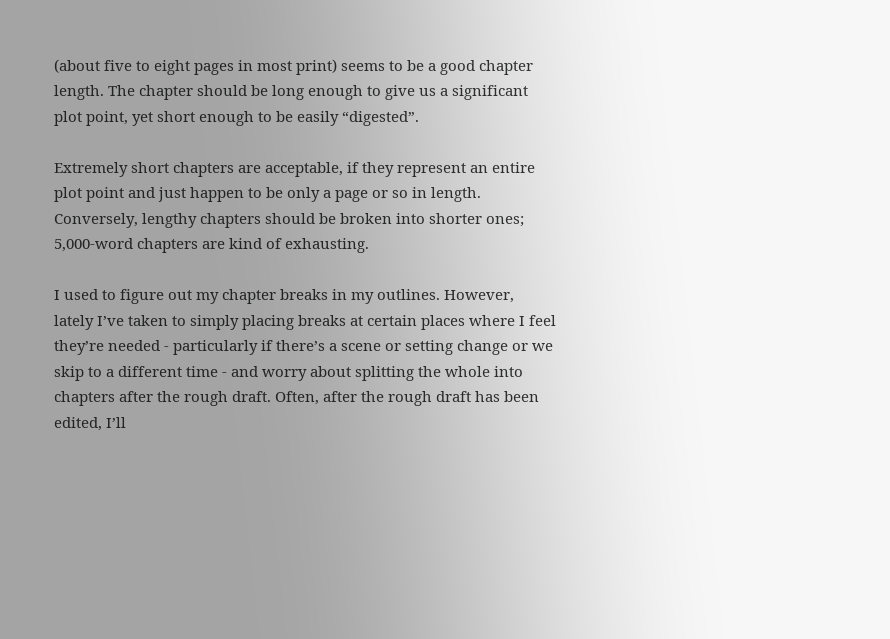(about five to eight pages in most print) seems to be a good chapter length. The chapter should be long enough to give us a significant plot point, yet short enough to be easily “digested”.

Extremely short chapters are acceptable, if they represent an entire plot point and just happen to be only a page or so in length. Conversely, lengthy chapters should be broken into shorter ones; 5,000-word chapters are kind of exhausting.

I used to figure out my chapter breaks in my outlines. However, lately I’ve taken to simply placing breaks at certain places where I feel they’re needed - particularly if there’s a scene or setting change or we skip to a different time - and worry about splitting the whole into chapters after the rough draft. Often, after the rough draft has been edited, I’ll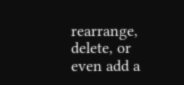rearrange, delete, or even add a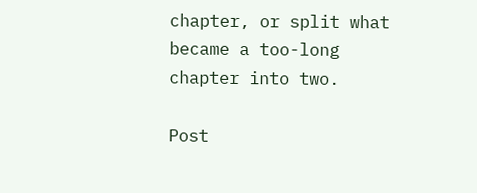chapter, or split what became a too-long chapter into two.

Post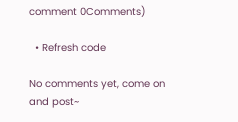comment 0Comments)

  • Refresh code

No comments yet, come on and post~